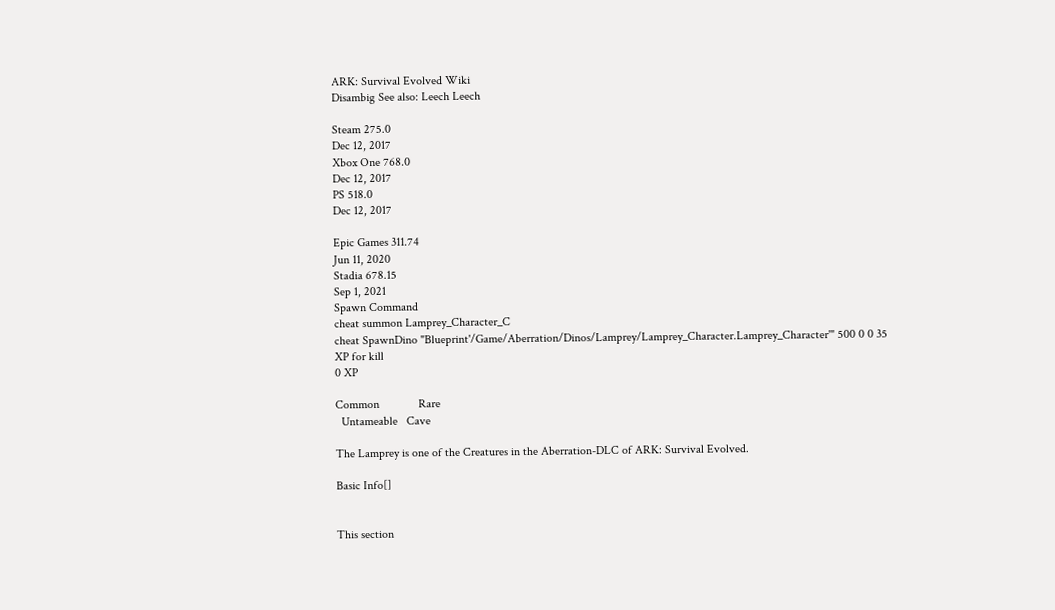ARK: Survival Evolved Wiki
Disambig See also: Leech Leech

Steam 275.0
Dec 12, 2017
Xbox One 768.0
Dec 12, 2017
PS 518.0
Dec 12, 2017

Epic Games 311.74
Jun 11, 2020
Stadia 678.15
Sep 1, 2021
Spawn Command
cheat summon Lamprey_Character_C
cheat SpawnDino "Blueprint'/Game/Aberration/Dinos/Lamprey/Lamprey_Character.Lamprey_Character'" 500 0 0 35
XP for kill
0 XP

Common             Rare
  Untameable   Cave

The Lamprey is one of the Creatures in the Aberration-DLC of ARK: Survival Evolved.

Basic Info[]


This section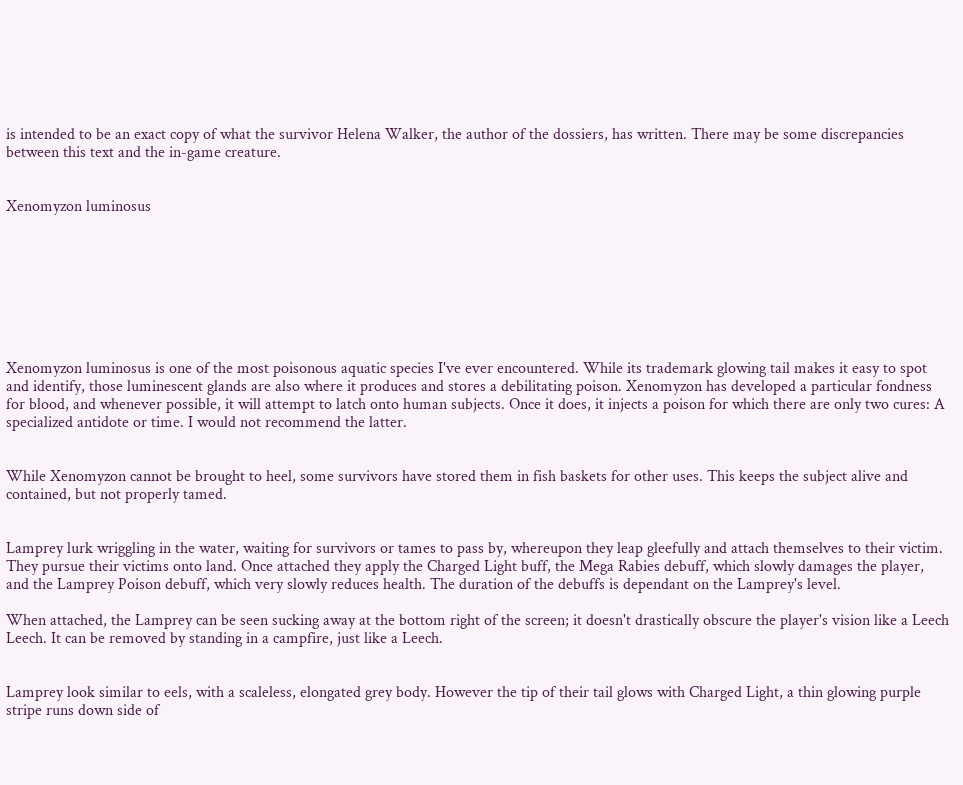is intended to be an exact copy of what the survivor Helena Walker, the author of the dossiers, has written. There may be some discrepancies between this text and the in-game creature.


Xenomyzon luminosus








Xenomyzon luminosus is one of the most poisonous aquatic species I've ever encountered. While its trademark glowing tail makes it easy to spot and identify, those luminescent glands are also where it produces and stores a debilitating poison. Xenomyzon has developed a particular fondness for blood, and whenever possible, it will attempt to latch onto human subjects. Once it does, it injects a poison for which there are only two cures: A specialized antidote or time. I would not recommend the latter.


While Xenomyzon cannot be brought to heel, some survivors have stored them in fish baskets for other uses. This keeps the subject alive and contained, but not properly tamed.


Lamprey lurk wriggling in the water, waiting for survivors or tames to pass by, whereupon they leap gleefully and attach themselves to their victim. They pursue their victims onto land. Once attached they apply the Charged Light buff, the Mega Rabies debuff, which slowly damages the player, and the Lamprey Poison debuff, which very slowly reduces health. The duration of the debuffs is dependant on the Lamprey's level.

When attached, the Lamprey can be seen sucking away at the bottom right of the screen; it doesn't drastically obscure the player's vision like a Leech Leech. It can be removed by standing in a campfire, just like a Leech.


Lamprey look similar to eels, with a scaleless, elongated grey body. However the tip of their tail glows with Charged Light, a thin glowing purple stripe runs down side of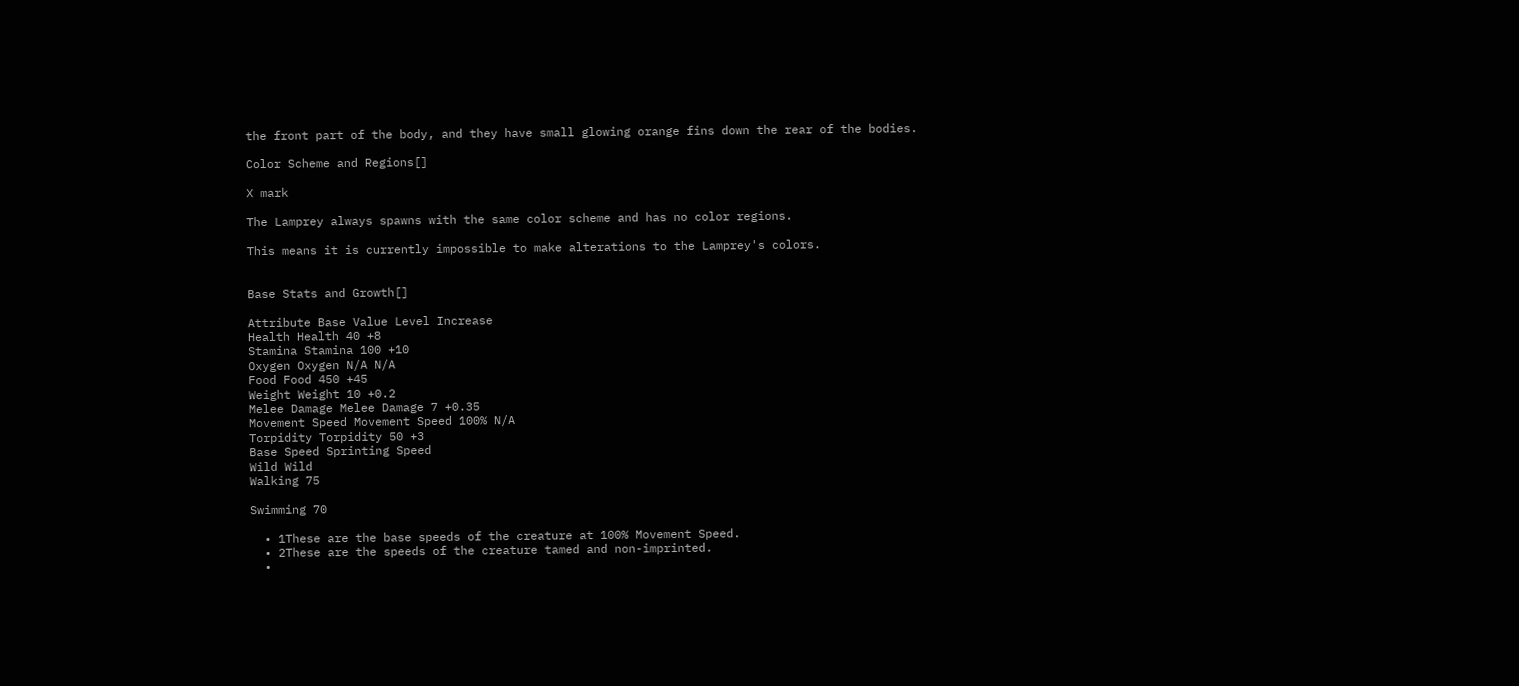the front part of the body, and they have small glowing orange fins down the rear of the bodies.

Color Scheme and Regions[]

X mark

The Lamprey always spawns with the same color scheme and has no color regions.

This means it is currently impossible to make alterations to the Lamprey's colors.


Base Stats and Growth[]

Attribute Base Value Level Increase
Health Health 40 +8
Stamina Stamina 100 +10
Oxygen Oxygen N/A N/A
Food Food 450 +45
Weight Weight 10 +0.2
Melee Damage Melee Damage 7 +0.35
Movement Speed Movement Speed 100% N/A
Torpidity Torpidity 50 +3
Base Speed Sprinting Speed
Wild Wild
Walking 75

Swimming 70

  • 1These are the base speeds of the creature at 100% Movement Speed.
  • 2These are the speeds of the creature tamed and non-imprinted.
  •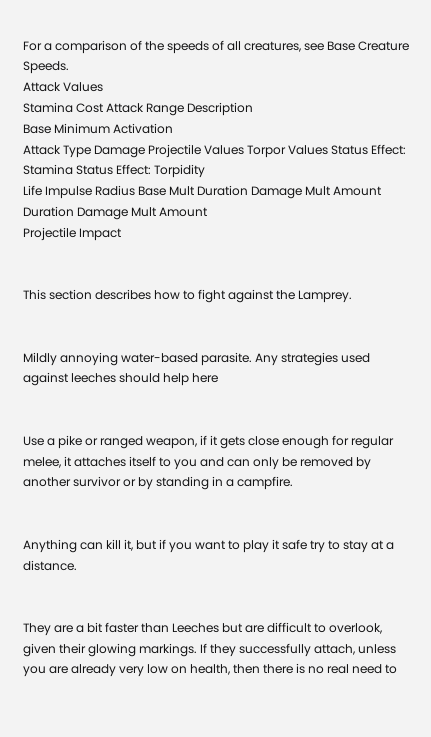For a comparison of the speeds of all creatures, see Base Creature Speeds.
Attack Values
Stamina Cost Attack Range Description
Base Minimum Activation
Attack Type Damage Projectile Values Torpor Values Status Effect: Stamina Status Effect: Torpidity
Life Impulse Radius Base Mult Duration Damage Mult Amount Duration Damage Mult Amount
Projectile Impact


This section describes how to fight against the Lamprey.


Mildly annoying water-based parasite. Any strategies used against leeches should help here


Use a pike or ranged weapon, if it gets close enough for regular melee, it attaches itself to you and can only be removed by another survivor or by standing in a campfire.


Anything can kill it, but if you want to play it safe try to stay at a distance.


They are a bit faster than Leeches but are difficult to overlook, given their glowing markings. If they successfully attach, unless you are already very low on health, then there is no real need to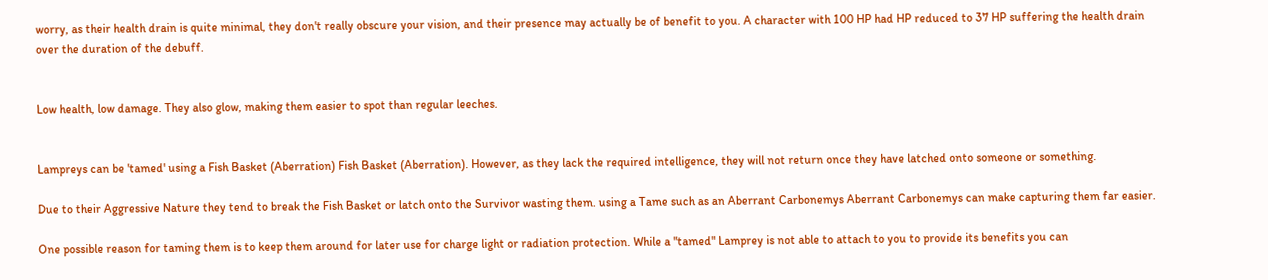worry, as their health drain is quite minimal, they don't really obscure your vision, and their presence may actually be of benefit to you. A character with 100 HP had HP reduced to 37 HP suffering the health drain over the duration of the debuff.


Low health, low damage. They also glow, making them easier to spot than regular leeches.


Lampreys can be 'tamed' using a Fish Basket (Aberration) Fish Basket (Aberration). However, as they lack the required intelligence, they will not return once they have latched onto someone or something.

Due to their Aggressive Nature they tend to break the Fish Basket or latch onto the Survivor wasting them. using a Tame such as an Aberrant Carbonemys Aberrant Carbonemys can make capturing them far easier.

One possible reason for taming them is to keep them around for later use for charge light or radiation protection. While a "tamed" Lamprey is not able to attach to you to provide its benefits you can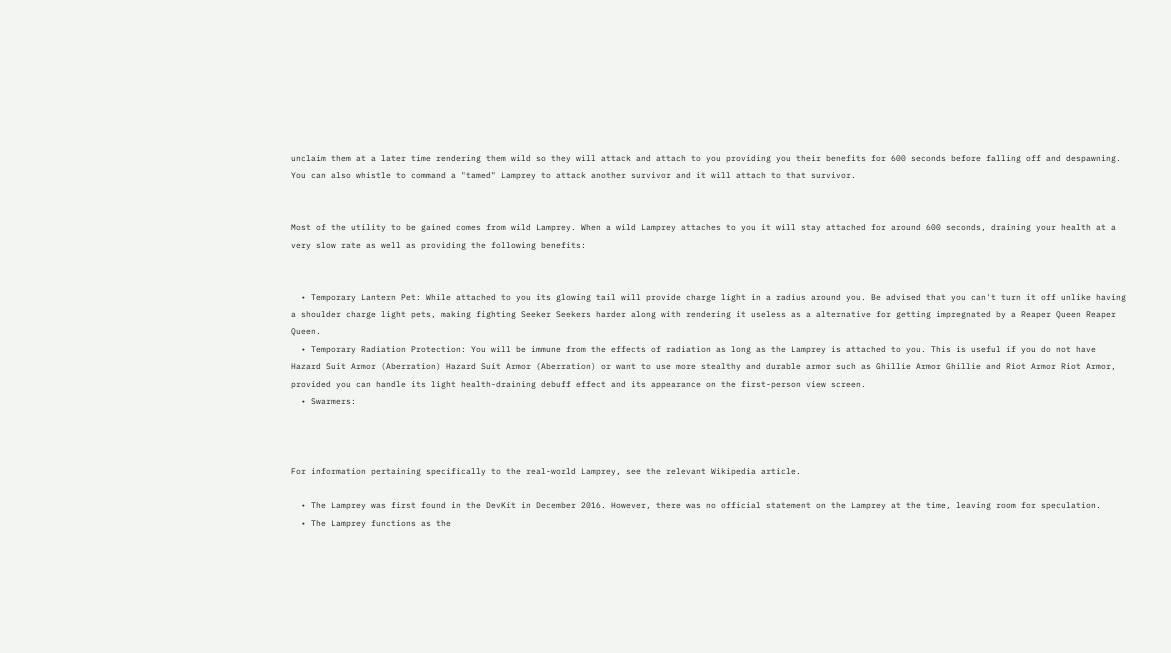unclaim them at a later time rendering them wild so they will attack and attach to you providing you their benefits for 600 seconds before falling off and despawning. You can also whistle to command a "tamed" Lamprey to attack another survivor and it will attach to that survivor.


Most of the utility to be gained comes from wild Lamprey. When a wild Lamprey attaches to you it will stay attached for around 600 seconds, draining your health at a very slow rate as well as providing the following benefits:


  • Temporary Lantern Pet: While attached to you its glowing tail will provide charge light in a radius around you. Be advised that you can't turn it off unlike having a shoulder charge light pets, making fighting Seeker Seekers harder along with rendering it useless as a alternative for getting impregnated by a Reaper Queen Reaper Queen.
  • Temporary Radiation Protection: You will be immune from the effects of radiation as long as the Lamprey is attached to you. This is useful if you do not have Hazard Suit Armor (Aberration) Hazard Suit Armor (Aberration) or want to use more stealthy and durable armor such as Ghillie Armor Ghillie and Riot Armor Riot Armor, provided you can handle its light health-draining debuff effect and its appearance on the first-person view screen.
  • Swarmers:



For information pertaining specifically to the real-world Lamprey, see the relevant Wikipedia article.

  • The Lamprey was first found in the DevKit in December 2016. However, there was no official statement on the Lamprey at the time, leaving room for speculation.
  • The Lamprey functions as the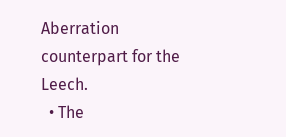Aberration counterpart for the Leech.
  • The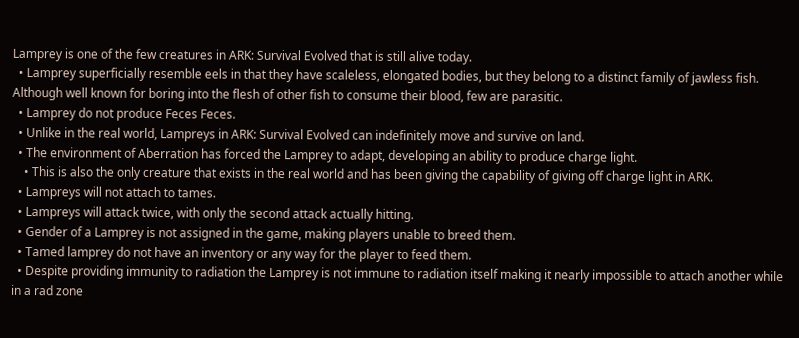Lamprey is one of the few creatures in ARK: Survival Evolved that is still alive today.
  • Lamprey superficially resemble eels in that they have scaleless, elongated bodies, but they belong to a distinct family of jawless fish. Although well known for boring into the flesh of other fish to consume their blood, few are parasitic.
  • Lamprey do not produce Feces Feces.
  • Unlike in the real world, Lampreys in ARK: Survival Evolved can indefinitely move and survive on land.
  • The environment of Aberration has forced the Lamprey to adapt, developing an ability to produce charge light.
    • This is also the only creature that exists in the real world and has been giving the capability of giving off charge light in ARK.
  • Lampreys will not attach to tames.
  • Lampreys will attack twice, with only the second attack actually hitting.
  • Gender of a Lamprey is not assigned in the game, making players unable to breed them.
  • Tamed lamprey do not have an inventory or any way for the player to feed them.
  • Despite providing immunity to radiation the Lamprey is not immune to radiation itself making it nearly impossible to attach another while in a rad zone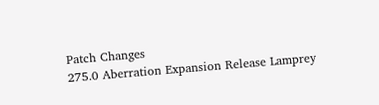Patch Changes
275.0 Aberration Expansion Release Lamprey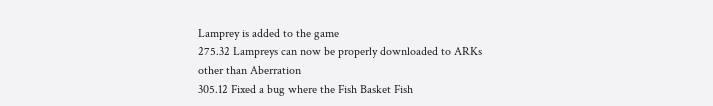Lamprey is added to the game
275.32 Lampreys can now be properly downloaded to ARKs other than Aberration
305.12 Fixed a bug where the Fish Basket Fish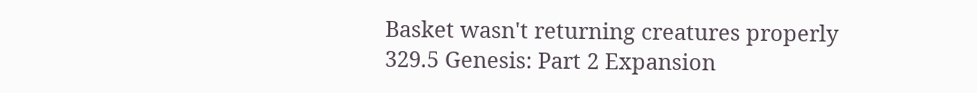Basket wasn't returning creatures properly
329.5 Genesis: Part 2 Expansion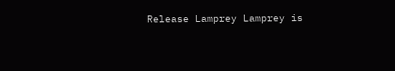Release Lamprey Lamprey is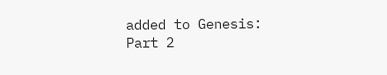added to Genesis: Part 2